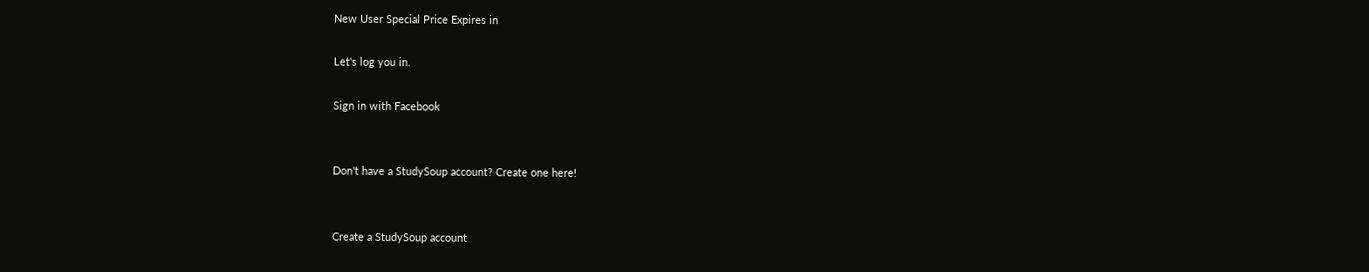New User Special Price Expires in

Let's log you in.

Sign in with Facebook


Don't have a StudySoup account? Create one here!


Create a StudySoup account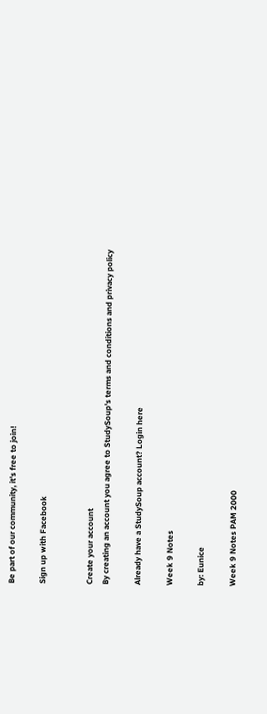Be part of our community, it's free to join!

Sign up with Facebook


Create your account
By creating an account you agree to StudySoup's terms and conditions and privacy policy

Already have a StudySoup account? Login here

Week 9 Notes

by: Eunice

Week 9 Notes PAM 2000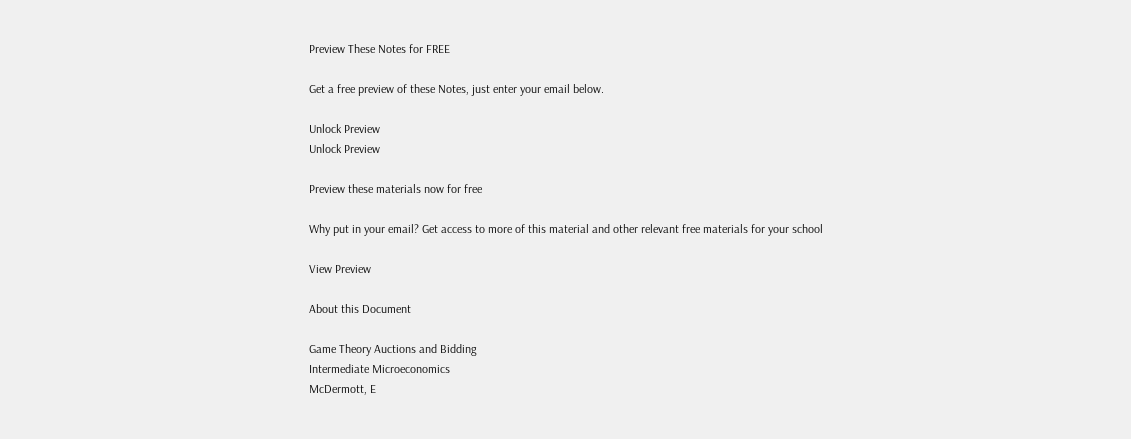Preview These Notes for FREE

Get a free preview of these Notes, just enter your email below.

Unlock Preview
Unlock Preview

Preview these materials now for free

Why put in your email? Get access to more of this material and other relevant free materials for your school

View Preview

About this Document

Game Theory Auctions and Bidding
Intermediate Microeconomics
McDermott, E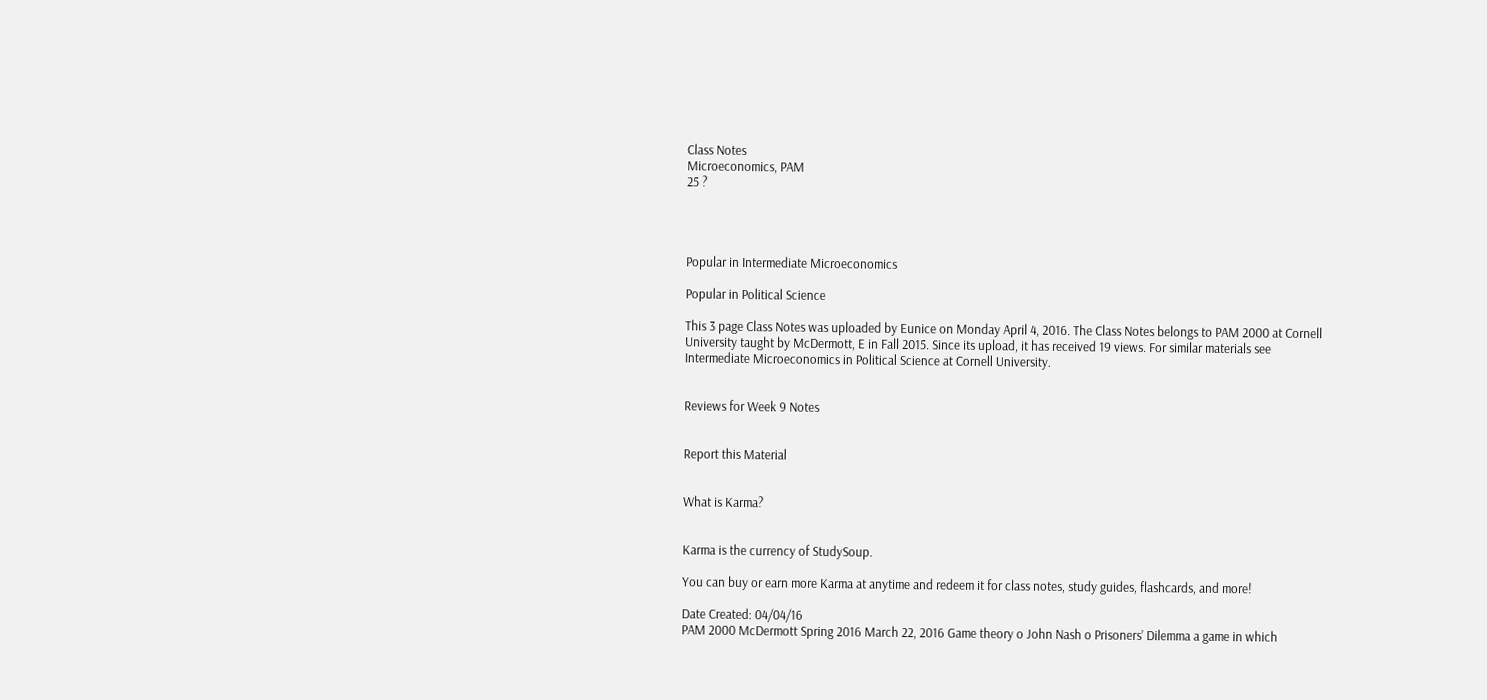Class Notes
Microeconomics, PAM
25 ?




Popular in Intermediate Microeconomics

Popular in Political Science

This 3 page Class Notes was uploaded by Eunice on Monday April 4, 2016. The Class Notes belongs to PAM 2000 at Cornell University taught by McDermott, E in Fall 2015. Since its upload, it has received 19 views. For similar materials see Intermediate Microeconomics in Political Science at Cornell University.


Reviews for Week 9 Notes


Report this Material


What is Karma?


Karma is the currency of StudySoup.

You can buy or earn more Karma at anytime and redeem it for class notes, study guides, flashcards, and more!

Date Created: 04/04/16
PAM 2000 McDermott Spring 2016 March 22, 2016 Game theory o John Nash o Prisoners’ Dilemma a game in which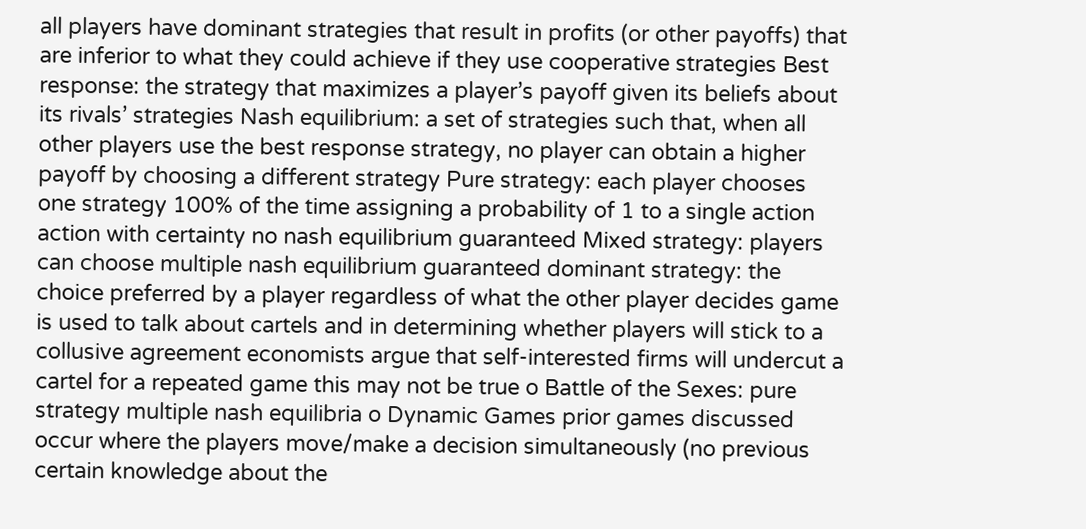all players have dominant strategies that result in profits (or other payoffs) that are inferior to what they could achieve if they use cooperative strategies Best response: the strategy that maximizes a player’s payoff given its beliefs about its rivals’ strategies Nash equilibrium: a set of strategies such that, when all other players use the best response strategy, no player can obtain a higher payoff by choosing a different strategy Pure strategy: each player chooses one strategy 100% of the time assigning a probability of 1 to a single action action with certainty no nash equilibrium guaranteed Mixed strategy: players can choose multiple nash equilibrium guaranteed dominant strategy: the choice preferred by a player regardless of what the other player decides game is used to talk about cartels and in determining whether players will stick to a collusive agreement economists argue that self-interested firms will undercut a cartel for a repeated game this may not be true o Battle of the Sexes: pure strategy multiple nash equilibria o Dynamic Games prior games discussed occur where the players move/make a decision simultaneously (no previous certain knowledge about the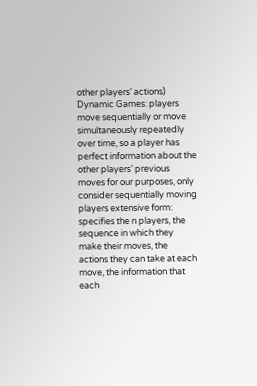other players’ actions) Dynamic Games: players move sequentially or move simultaneously repeatedly over time, so a player has perfect information about the other players’ previous moves for our purposes, only consider sequentially moving players extensive form: specifies the n players, the sequence in which they make their moves, the actions they can take at each move, the information that each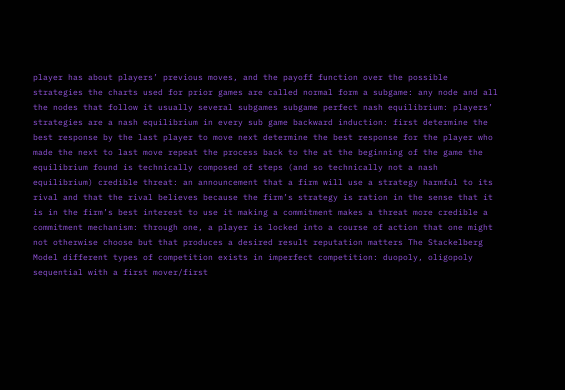player has about players’ previous moves, and the payoff function over the possible strategies the charts used for prior games are called normal form a subgame: any node and all the nodes that follow it usually several subgames subgame perfect nash equilibrium: players’ strategies are a nash equilibrium in every sub game backward induction: first determine the best response by the last player to move next determine the best response for the player who made the next to last move repeat the process back to the at the beginning of the game the equilibrium found is technically composed of steps (and so technically not a nash equilibrium) credible threat: an announcement that a firm will use a strategy harmful to its rival and that the rival believes because the firm’s strategy is ration in the sense that it is in the firm’s best interest to use it making a commitment makes a threat more credible a commitment mechanism: through one, a player is locked into a course of action that one might not otherwise choose but that produces a desired result reputation matters The Stackelberg Model different types of competition exists in imperfect competition: duopoly, oligopoly sequential with a first mover/first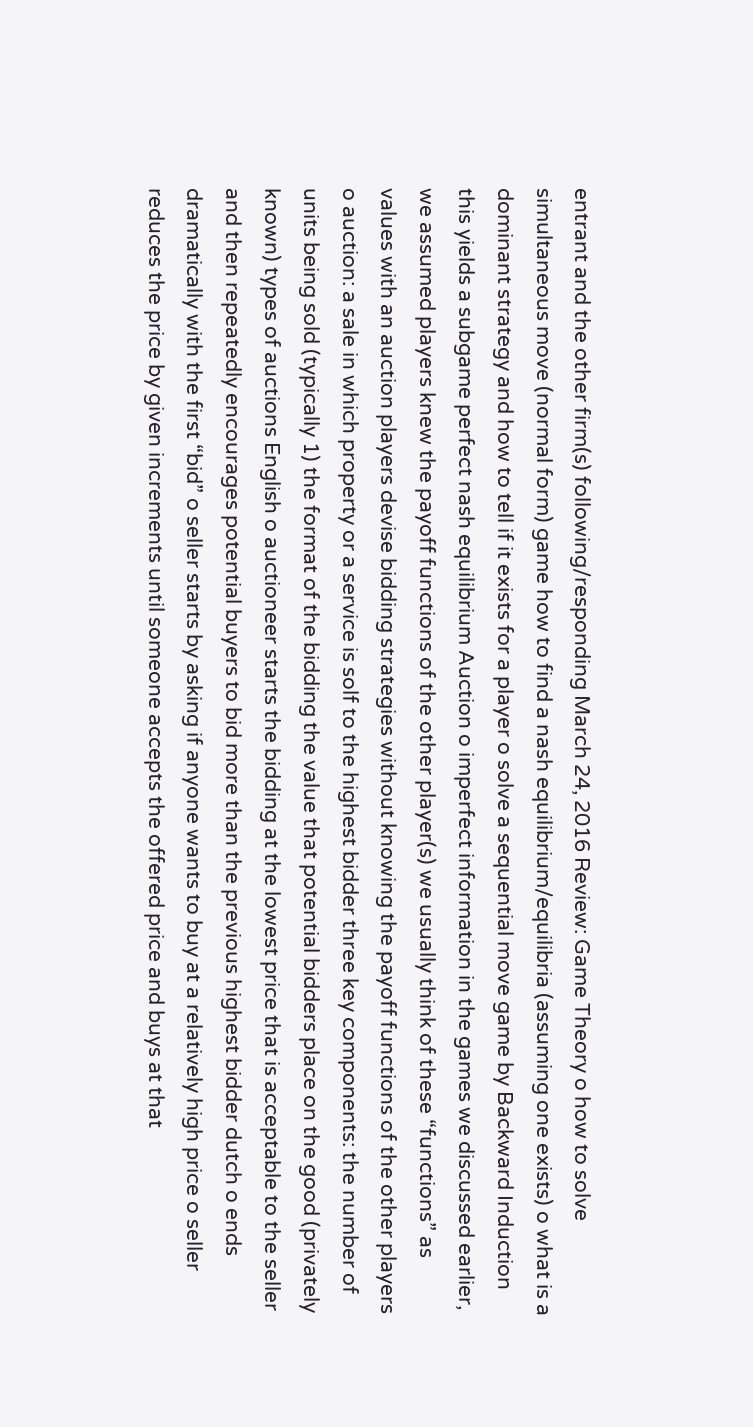entrant and the other firm(s) following/responding March 24, 2016 Review: Game Theory o how to solve simultaneous move (normal form) game how to find a nash equilibrium/equilibria (assuming one exists) o what is a dominant strategy and how to tell if it exists for a player o solve a sequential move game by Backward Induction this yields a subgame perfect nash equilibrium Auction o imperfect information in the games we discussed earlier, we assumed players knew the payoff functions of the other player(s) we usually think of these “functions” as values with an auction players devise bidding strategies without knowing the payoff functions of the other players o auction: a sale in which property or a service is solf to the highest bidder three key components: the number of units being sold (typically 1) the format of the bidding the value that potential bidders place on the good (privately known) types of auctions English o auctioneer starts the bidding at the lowest price that is acceptable to the seller and then repeatedly encourages potential buyers to bid more than the previous highest bidder dutch o ends dramatically with the first “bid” o seller starts by asking if anyone wants to buy at a relatively high price o seller reduces the price by given increments until someone accepts the offered price and buys at that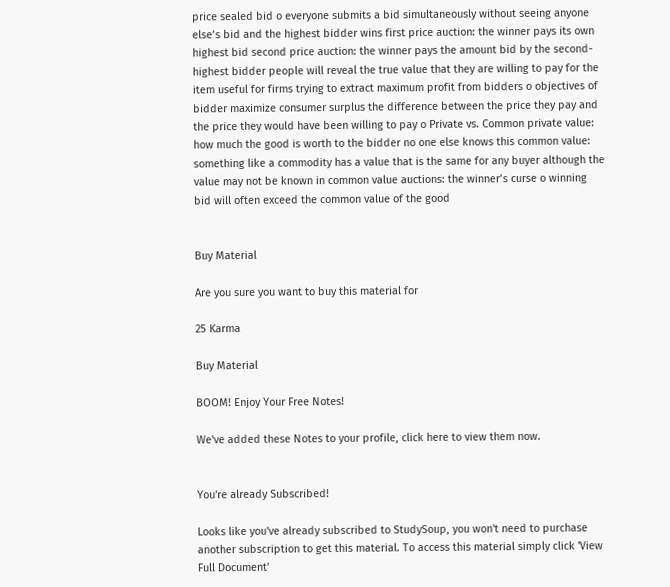price sealed bid o everyone submits a bid simultaneously without seeing anyone else’s bid and the highest bidder wins first price auction: the winner pays its own highest bid second price auction: the winner pays the amount bid by the second-highest bidder people will reveal the true value that they are willing to pay for the item useful for firms trying to extract maximum profit from bidders o objectives of bidder maximize consumer surplus the difference between the price they pay and the price they would have been willing to pay o Private vs. Common private value: how much the good is worth to the bidder no one else knows this common value: something like a commodity has a value that is the same for any buyer although the value may not be known in common value auctions: the winner’s curse o winning bid will often exceed the common value of the good


Buy Material

Are you sure you want to buy this material for

25 Karma

Buy Material

BOOM! Enjoy Your Free Notes!

We've added these Notes to your profile, click here to view them now.


You're already Subscribed!

Looks like you've already subscribed to StudySoup, you won't need to purchase another subscription to get this material. To access this material simply click 'View Full Document'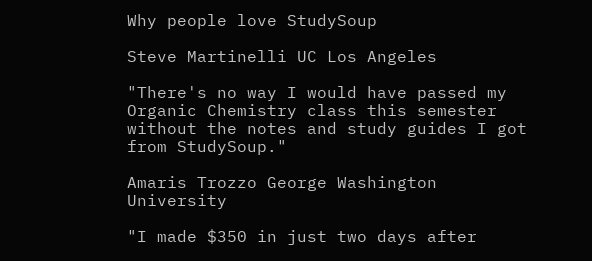Why people love StudySoup

Steve Martinelli UC Los Angeles

"There's no way I would have passed my Organic Chemistry class this semester without the notes and study guides I got from StudySoup."

Amaris Trozzo George Washington University

"I made $350 in just two days after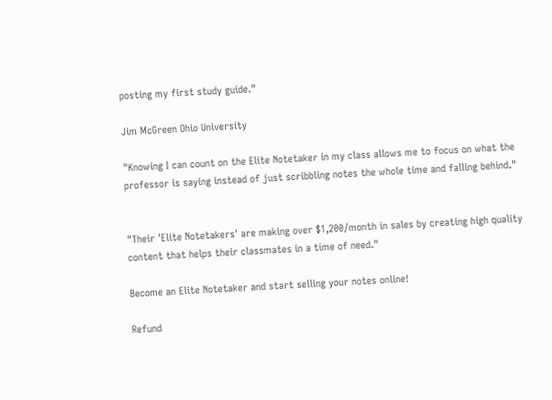posting my first study guide."

Jim McGreen Ohio University

"Knowing I can count on the Elite Notetaker in my class allows me to focus on what the professor is saying instead of just scribbling notes the whole time and falling behind."


"Their 'Elite Notetakers' are making over $1,200/month in sales by creating high quality content that helps their classmates in a time of need."

Become an Elite Notetaker and start selling your notes online!

Refund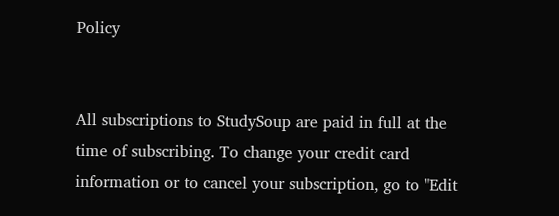Policy


All subscriptions to StudySoup are paid in full at the time of subscribing. To change your credit card information or to cancel your subscription, go to "Edit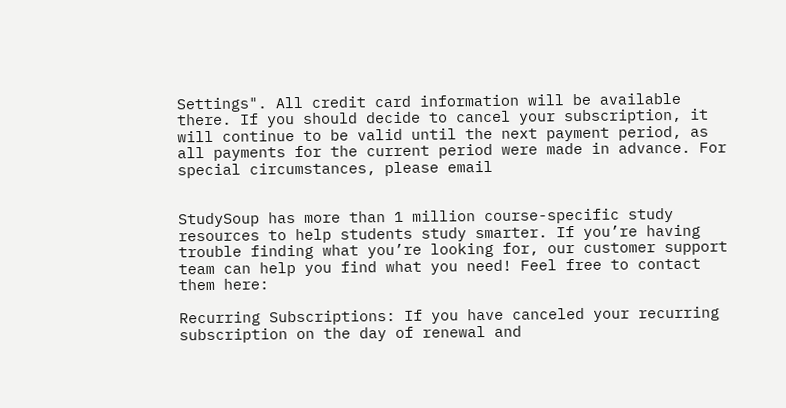Settings". All credit card information will be available there. If you should decide to cancel your subscription, it will continue to be valid until the next payment period, as all payments for the current period were made in advance. For special circumstances, please email


StudySoup has more than 1 million course-specific study resources to help students study smarter. If you’re having trouble finding what you’re looking for, our customer support team can help you find what you need! Feel free to contact them here:

Recurring Subscriptions: If you have canceled your recurring subscription on the day of renewal and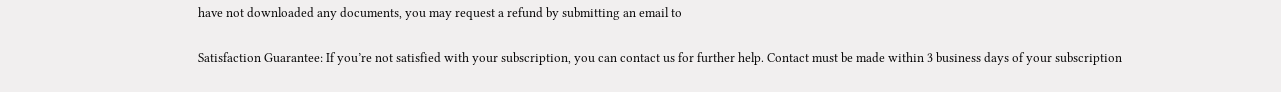have not downloaded any documents, you may request a refund by submitting an email to

Satisfaction Guarantee: If you’re not satisfied with your subscription, you can contact us for further help. Contact must be made within 3 business days of your subscription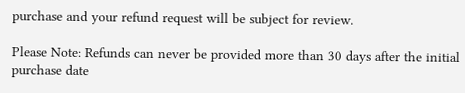purchase and your refund request will be subject for review.

Please Note: Refunds can never be provided more than 30 days after the initial purchase date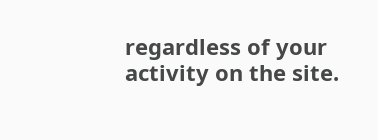regardless of your activity on the site.